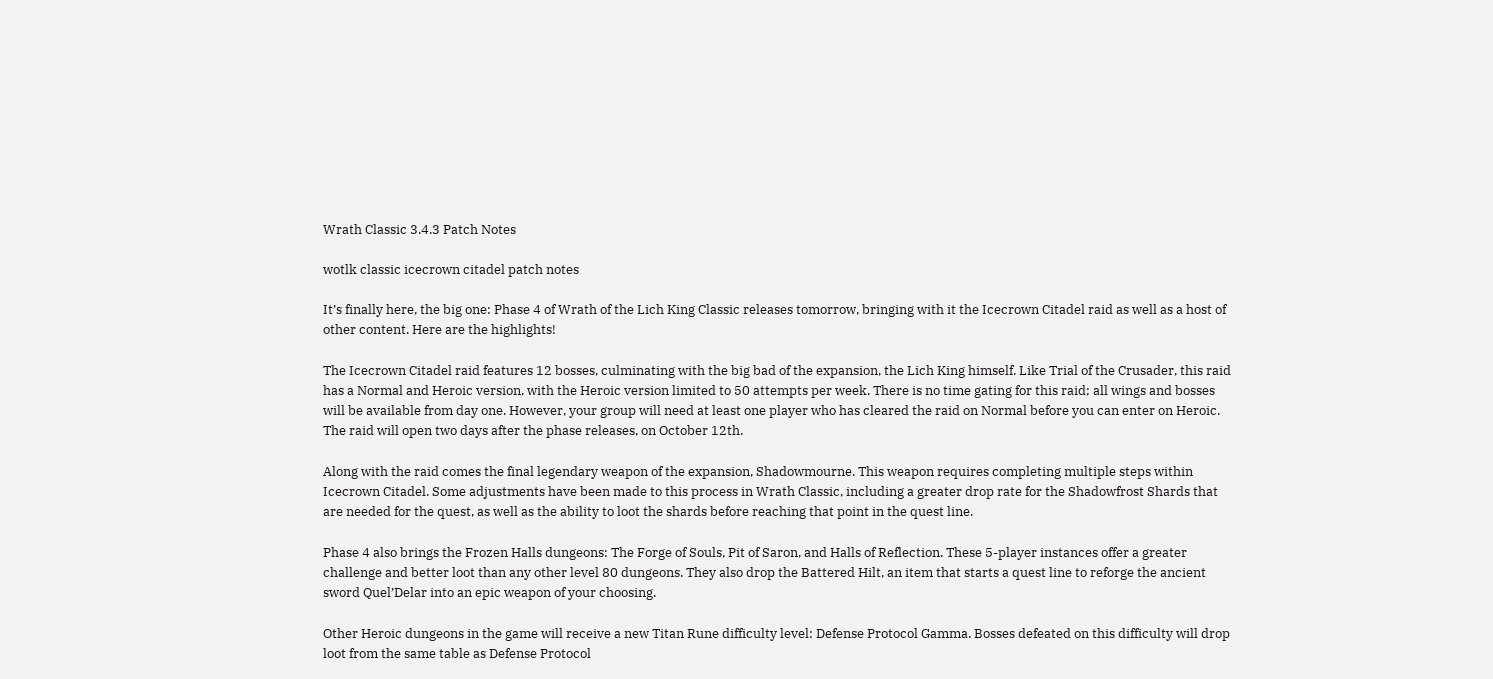Wrath Classic 3.4.3 Patch Notes

wotlk classic icecrown citadel patch notes

It’s finally here, the big one: Phase 4 of Wrath of the Lich King Classic releases tomorrow, bringing with it the Icecrown Citadel raid as well as a host of other content. Here are the highlights!

The Icecrown Citadel raid features 12 bosses, culminating with the big bad of the expansion, the Lich King himself. Like Trial of the Crusader, this raid has a Normal and Heroic version, with the Heroic version limited to 50 attempts per week. There is no time gating for this raid; all wings and bosses will be available from day one. However, your group will need at least one player who has cleared the raid on Normal before you can enter on Heroic. The raid will open two days after the phase releases, on October 12th.

Along with the raid comes the final legendary weapon of the expansion, Shadowmourne. This weapon requires completing multiple steps within Icecrown Citadel. Some adjustments have been made to this process in Wrath Classic, including a greater drop rate for the Shadowfrost Shards that are needed for the quest, as well as the ability to loot the shards before reaching that point in the quest line.

Phase 4 also brings the Frozen Halls dungeons: The Forge of Souls, Pit of Saron, and Halls of Reflection. These 5-player instances offer a greater challenge and better loot than any other level 80 dungeons. They also drop the Battered Hilt, an item that starts a quest line to reforge the ancient sword Quel’Delar into an epic weapon of your choosing.

Other Heroic dungeons in the game will receive a new Titan Rune difficulty level: Defense Protocol Gamma. Bosses defeated on this difficulty will drop loot from the same table as Defense Protocol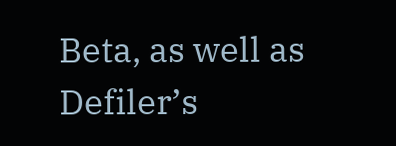Beta, as well as Defiler’s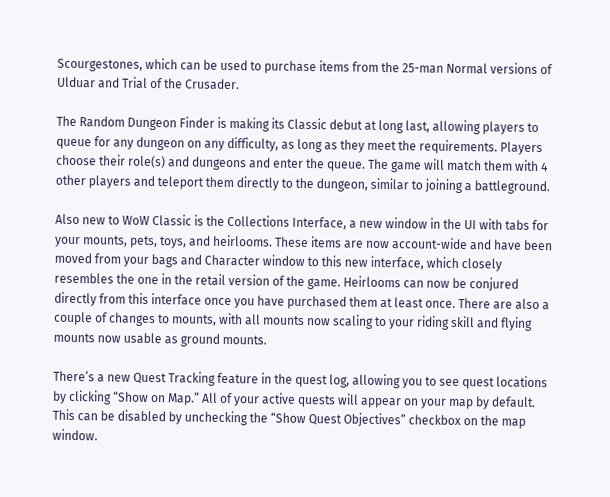Scourgestones, which can be used to purchase items from the 25-man Normal versions of Ulduar and Trial of the Crusader.

The Random Dungeon Finder is making its Classic debut at long last, allowing players to queue for any dungeon on any difficulty, as long as they meet the requirements. Players choose their role(s) and dungeons and enter the queue. The game will match them with 4 other players and teleport them directly to the dungeon, similar to joining a battleground.

Also new to WoW Classic is the Collections Interface, a new window in the UI with tabs for your mounts, pets, toys, and heirlooms. These items are now account-wide and have been moved from your bags and Character window to this new interface, which closely resembles the one in the retail version of the game. Heirlooms can now be conjured directly from this interface once you have purchased them at least once. There are also a couple of changes to mounts, with all mounts now scaling to your riding skill and flying mounts now usable as ground mounts.

There’s a new Quest Tracking feature in the quest log, allowing you to see quest locations by clicking “Show on Map.” All of your active quests will appear on your map by default. This can be disabled by unchecking the “Show Quest Objectives” checkbox on the map window.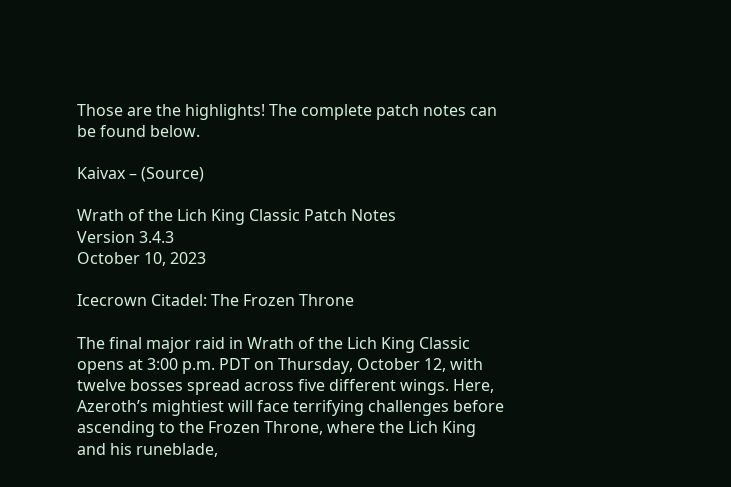Those are the highlights! The complete patch notes can be found below.

Kaivax – (Source)

Wrath of the Lich King Classic Patch Notes
Version 3.4.3
October 10, 2023

Icecrown Citadel: The Frozen Throne

The final major raid in Wrath of the Lich King Classic opens at 3:00 p.m. PDT on Thursday, October 12, with twelve bosses spread across five different wings. Here, Azeroth’s mightiest will face terrifying challenges before ascending to the Frozen Throne, where the Lich King and his runeblade,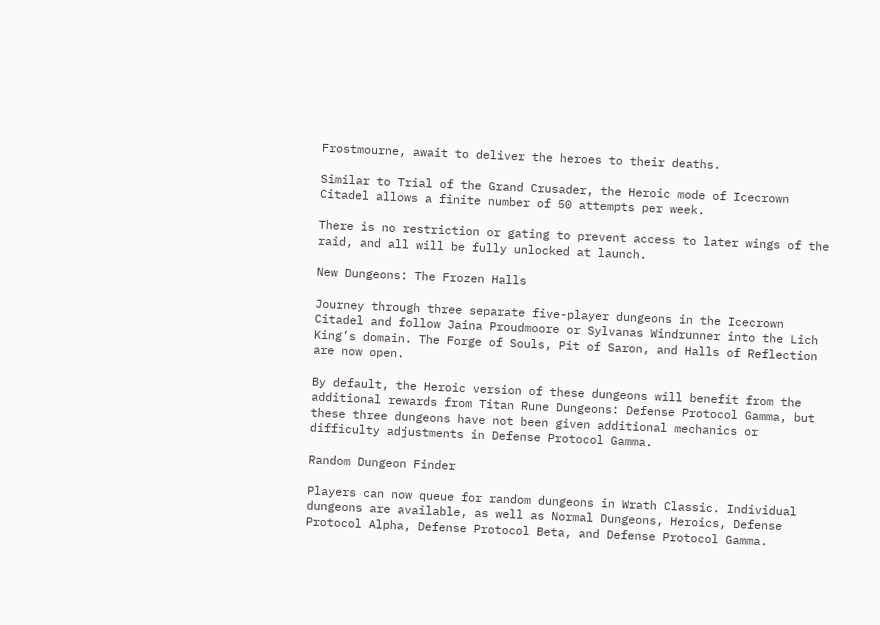Frostmourne, await to deliver the heroes to their deaths.

Similar to Trial of the Grand Crusader, the Heroic mode of Icecrown Citadel allows a finite number of 50 attempts per week.

There is no restriction or gating to prevent access to later wings of the raid, and all will be fully unlocked at launch.

New Dungeons: The Frozen Halls

Journey through three separate five-player dungeons in the Icecrown Citadel and follow Jaina Proudmoore or Sylvanas Windrunner into the Lich King’s domain. The Forge of Souls, Pit of Saron, and Halls of Reflection are now open.

By default, the Heroic version of these dungeons will benefit from the additional rewards from Titan Rune Dungeons: Defense Protocol Gamma, but these three dungeons have not been given additional mechanics or difficulty adjustments in Defense Protocol Gamma.

Random Dungeon Finder

Players can now queue for random dungeons in Wrath Classic. Individual dungeons are available, as well as Normal Dungeons, Heroics, Defense Protocol Alpha, Defense Protocol Beta, and Defense Protocol Gamma.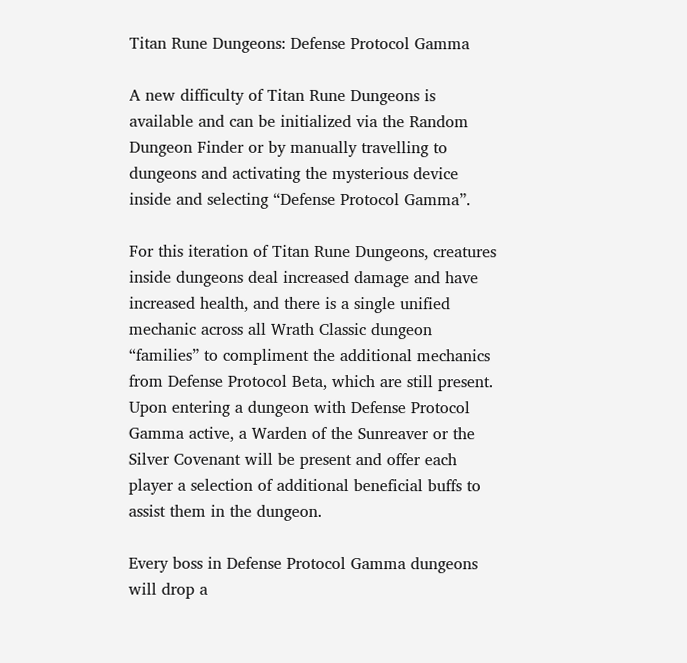Titan Rune Dungeons: Defense Protocol Gamma

A new difficulty of Titan Rune Dungeons is available and can be initialized via the Random Dungeon Finder or by manually travelling to dungeons and activating the mysterious device inside and selecting “Defense Protocol Gamma”.

For this iteration of Titan Rune Dungeons, creatures inside dungeons deal increased damage and have increased health, and there is a single unified mechanic across all Wrath Classic dungeon “families” to compliment the additional mechanics from Defense Protocol Beta, which are still present. Upon entering a dungeon with Defense Protocol Gamma active, a Warden of the Sunreaver or the Silver Covenant will be present and offer each player a selection of additional beneficial buffs to assist them in the dungeon.

Every boss in Defense Protocol Gamma dungeons will drop a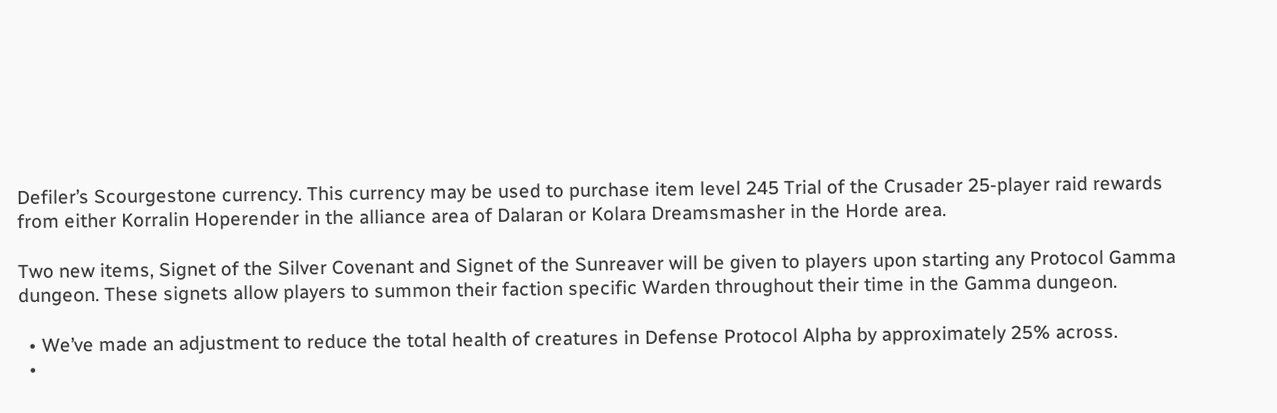Defiler’s Scourgestone currency. This currency may be used to purchase item level 245 Trial of the Crusader 25-player raid rewards from either Korralin Hoperender in the alliance area of Dalaran or Kolara Dreamsmasher in the Horde area.

Two new items, Signet of the Silver Covenant and Signet of the Sunreaver will be given to players upon starting any Protocol Gamma dungeon. These signets allow players to summon their faction specific Warden throughout their time in the Gamma dungeon.

  • We’ve made an adjustment to reduce the total health of creatures in Defense Protocol Alpha by approximately 25% across.
  •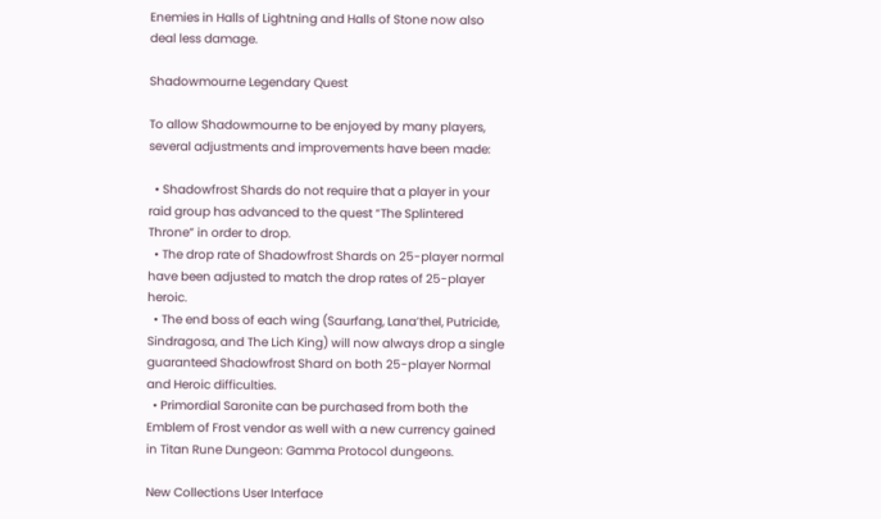Enemies in Halls of Lightning and Halls of Stone now also deal less damage.

Shadowmourne Legendary Quest

To allow Shadowmourne to be enjoyed by many players, several adjustments and improvements have been made:

  • Shadowfrost Shards do not require that a player in your raid group has advanced to the quest “The Splintered Throne” in order to drop.
  • The drop rate of Shadowfrost Shards on 25-player normal have been adjusted to match the drop rates of 25-player heroic.
  • The end boss of each wing (Saurfang, Lana’thel, Putricide, Sindragosa, and The Lich King) will now always drop a single guaranteed Shadowfrost Shard on both 25-player Normal and Heroic difficulties.
  • Primordial Saronite can be purchased from both the Emblem of Frost vendor as well with a new currency gained in Titan Rune Dungeon: Gamma Protocol dungeons.

New Collections User Interface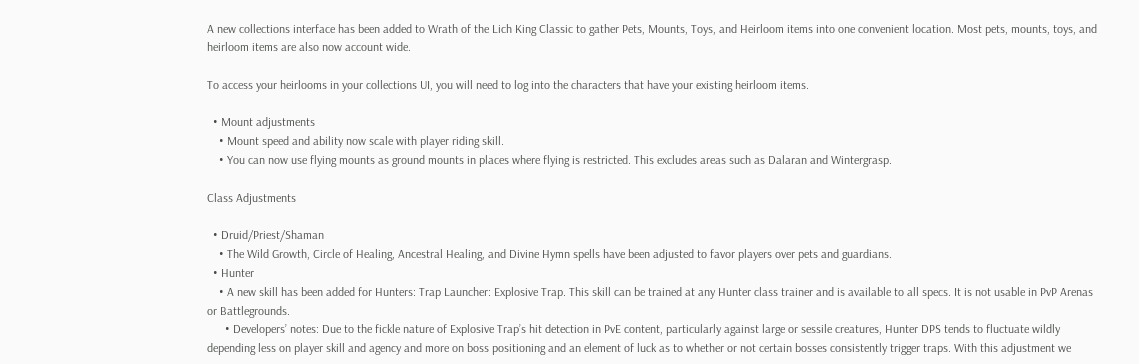A new collections interface has been added to Wrath of the Lich King Classic to gather Pets, Mounts, Toys, and Heirloom items into one convenient location. Most pets, mounts, toys, and heirloom items are also now account wide.

To access your heirlooms in your collections UI, you will need to log into the characters that have your existing heirloom items.

  • Mount adjustments
    • Mount speed and ability now scale with player riding skill.
    • You can now use flying mounts as ground mounts in places where flying is restricted. This excludes areas such as Dalaran and Wintergrasp.

Class Adjustments

  • Druid/Priest/Shaman
    • The Wild Growth, Circle of Healing, Ancestral Healing, and Divine Hymn spells have been adjusted to favor players over pets and guardians.
  • Hunter
    • A new skill has been added for Hunters: Trap Launcher: Explosive Trap. This skill can be trained at any Hunter class trainer and is available to all specs. It is not usable in PvP Arenas or Battlegrounds.
      • Developers’ notes: Due to the fickle nature of Explosive Trap’s hit detection in PvE content, particularly against large or sessile creatures, Hunter DPS tends to fluctuate wildly depending less on player skill and agency and more on boss positioning and an element of luck as to whether or not certain bosses consistently trigger traps. With this adjustment we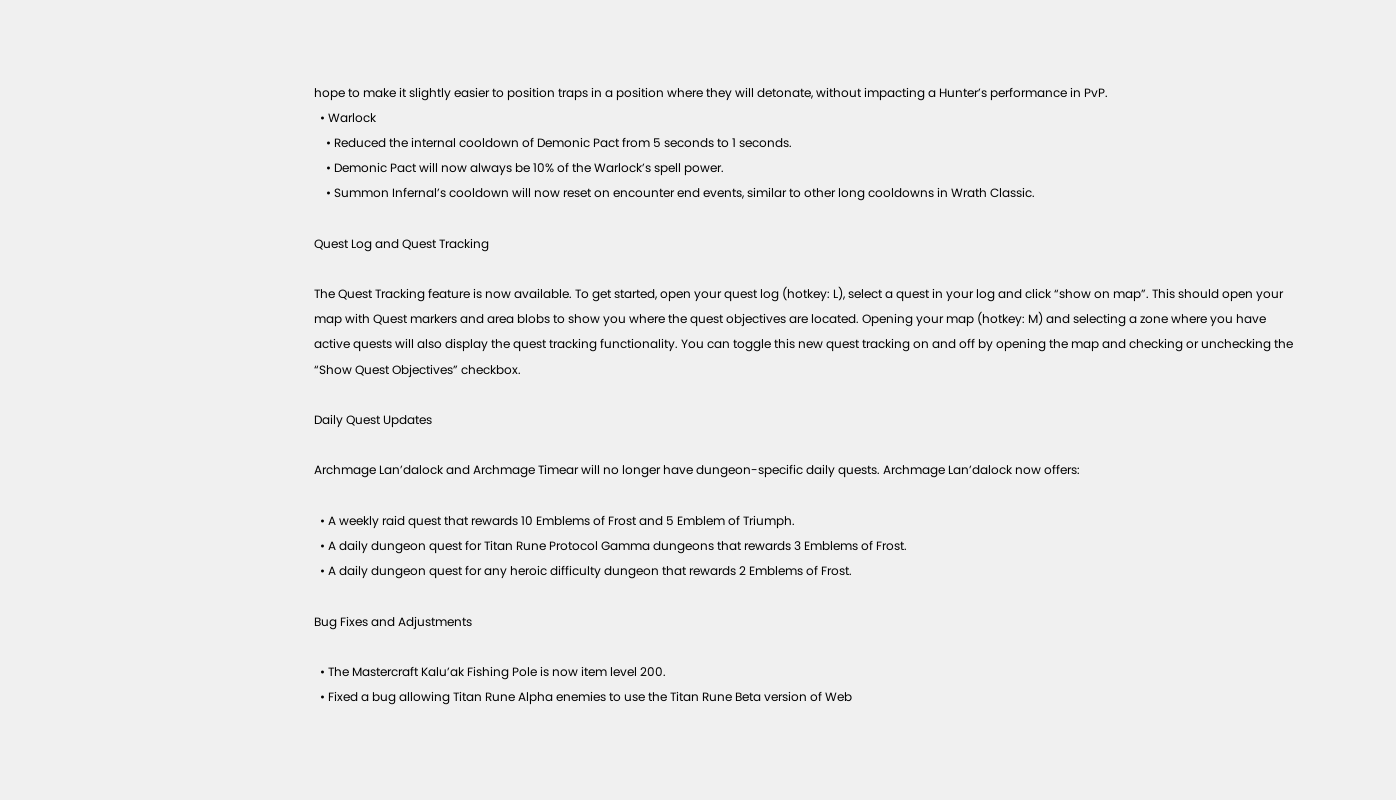hope to make it slightly easier to position traps in a position where they will detonate, without impacting a Hunter’s performance in PvP.
  • Warlock
    • Reduced the internal cooldown of Demonic Pact from 5 seconds to 1 seconds.
    • Demonic Pact will now always be 10% of the Warlock’s spell power.
    • Summon Infernal’s cooldown will now reset on encounter end events, similar to other long cooldowns in Wrath Classic.

Quest Log and Quest Tracking

The Quest Tracking feature is now available. To get started, open your quest log (hotkey: L), select a quest in your log and click “show on map”. This should open your map with Quest markers and area blobs to show you where the quest objectives are located. Opening your map (hotkey: M) and selecting a zone where you have active quests will also display the quest tracking functionality. You can toggle this new quest tracking on and off by opening the map and checking or unchecking the “Show Quest Objectives” checkbox.

Daily Quest Updates

Archmage Lan’dalock and Archmage Timear will no longer have dungeon-specific daily quests. Archmage Lan’dalock now offers:

  • A weekly raid quest that rewards 10 Emblems of Frost and 5 Emblem of Triumph.
  • A daily dungeon quest for Titan Rune Protocol Gamma dungeons that rewards 3 Emblems of Frost.
  • A daily dungeon quest for any heroic difficulty dungeon that rewards 2 Emblems of Frost.

Bug Fixes and Adjustments

  • The Mastercraft Kalu’ak Fishing Pole is now item level 200.
  • Fixed a bug allowing Titan Rune Alpha enemies to use the Titan Rune Beta version of Web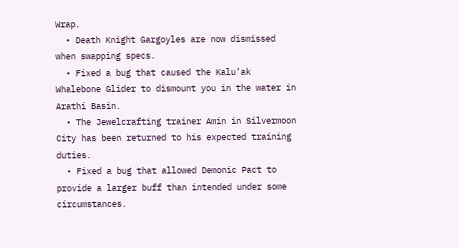Wrap.
  • Death Knight Gargoyles are now dismissed when swapping specs.
  • Fixed a bug that caused the Kalu’ak Whalebone Glider to dismount you in the water in Arathi Basin.
  • The Jewelcrafting trainer Amin in Silvermoon City has been returned to his expected training duties.
  • Fixed a bug that allowed Demonic Pact to provide a larger buff than intended under some circumstances.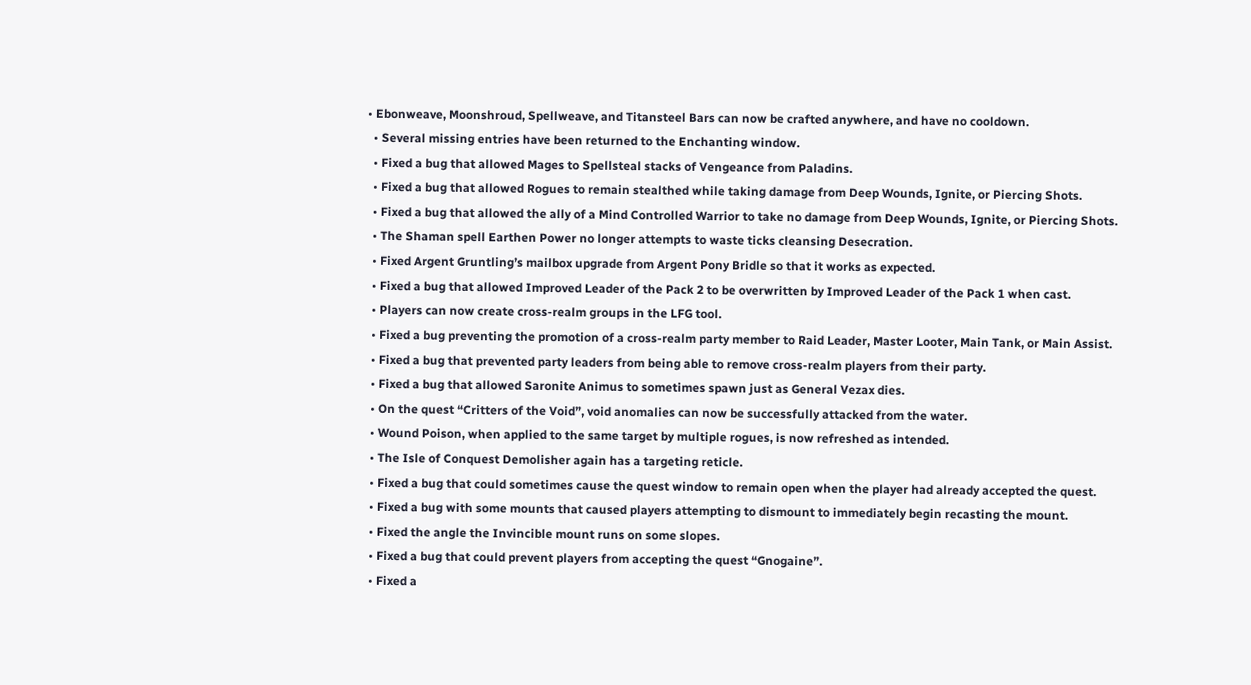• Ebonweave, Moonshroud, Spellweave, and Titansteel Bars can now be crafted anywhere, and have no cooldown.
  • Several missing entries have been returned to the Enchanting window.
  • Fixed a bug that allowed Mages to Spellsteal stacks of Vengeance from Paladins.
  • Fixed a bug that allowed Rogues to remain stealthed while taking damage from Deep Wounds, Ignite, or Piercing Shots.
  • Fixed a bug that allowed the ally of a Mind Controlled Warrior to take no damage from Deep Wounds, Ignite, or Piercing Shots.
  • The Shaman spell Earthen Power no longer attempts to waste ticks cleansing Desecration.
  • Fixed Argent Gruntling’s mailbox upgrade from Argent Pony Bridle so that it works as expected.
  • Fixed a bug that allowed Improved Leader of the Pack 2 to be overwritten by Improved Leader of the Pack 1 when cast.
  • Players can now create cross-realm groups in the LFG tool.
  • Fixed a bug preventing the promotion of a cross-realm party member to Raid Leader, Master Looter, Main Tank, or Main Assist.
  • Fixed a bug that prevented party leaders from being able to remove cross-realm players from their party.
  • Fixed a bug that allowed Saronite Animus to sometimes spawn just as General Vezax dies.
  • On the quest “Critters of the Void”, void anomalies can now be successfully attacked from the water.
  • Wound Poison, when applied to the same target by multiple rogues, is now refreshed as intended.
  • The Isle of Conquest Demolisher again has a targeting reticle.
  • Fixed a bug that could sometimes cause the quest window to remain open when the player had already accepted the quest.
  • Fixed a bug with some mounts that caused players attempting to dismount to immediately begin recasting the mount.
  • Fixed the angle the Invincible mount runs on some slopes.
  • Fixed a bug that could prevent players from accepting the quest “Gnogaine”.
  • Fixed a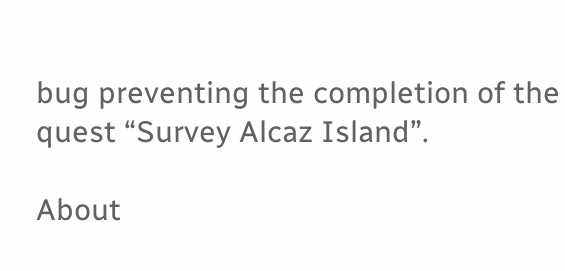bug preventing the completion of the quest “Survey Alcaz Island”.

About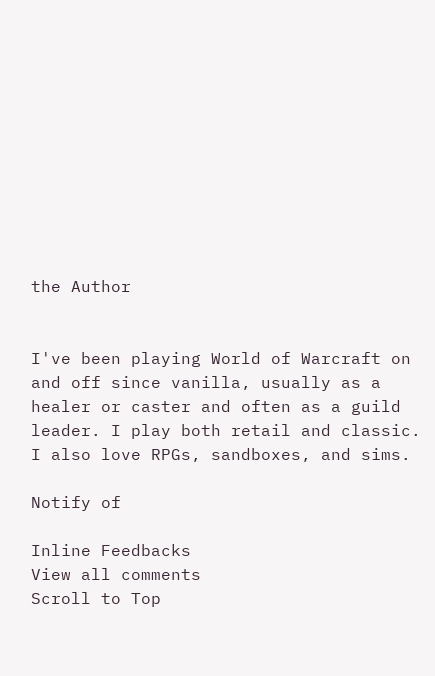the Author


I've been playing World of Warcraft on and off since vanilla, usually as a healer or caster and often as a guild leader. I play both retail and classic. I also love RPGs, sandboxes, and sims.

Notify of

Inline Feedbacks
View all comments
Scroll to Top